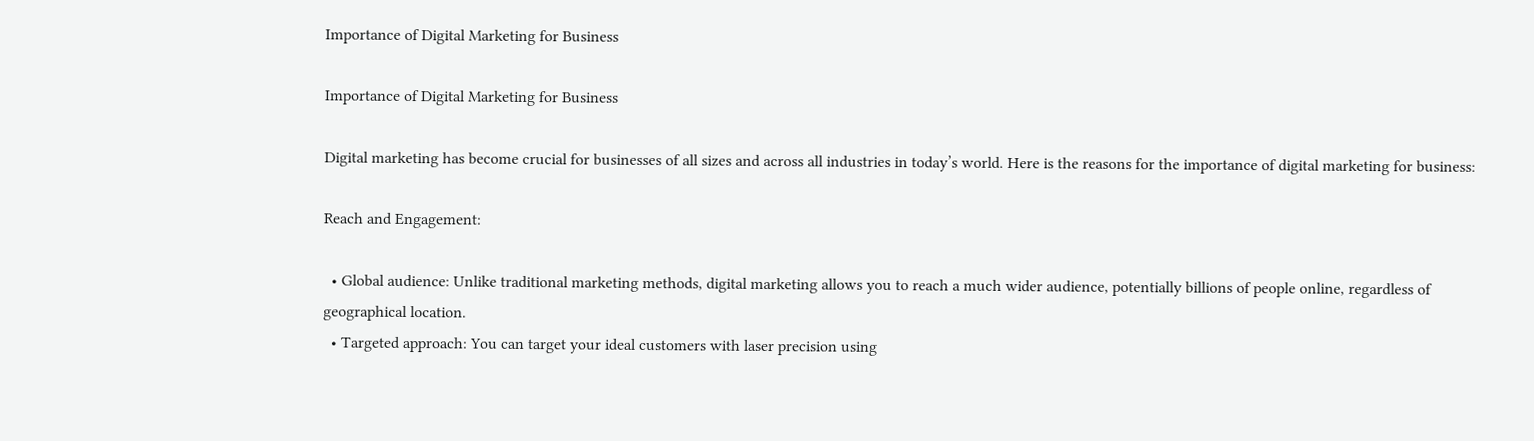Importance of Digital Marketing for Business

Importance of Digital Marketing for Business

Digital marketing has become crucial for businesses of all sizes and across all industries in today’s world. Here is the reasons for the importance of digital marketing for business:

Reach and Engagement:

  • Global audience: Unlike traditional marketing methods, digital marketing allows you to reach a much wider audience, potentially billions of people online, regardless of geographical location.
  • Targeted approach: You can target your ideal customers with laser precision using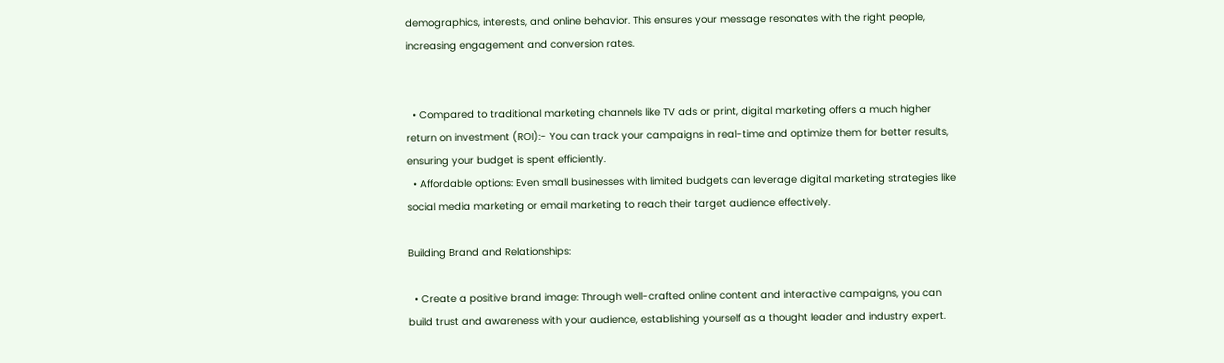demographics, interests, and online behavior. This ensures your message resonates with the right people, increasing engagement and conversion rates.


  • Compared to traditional marketing channels like TV ads or print, digital marketing offers a much higher return on investment (ROI):- You can track your campaigns in real-time and optimize them for better results, ensuring your budget is spent efficiently.
  • Affordable options: Even small businesses with limited budgets can leverage digital marketing strategies like social media marketing or email marketing to reach their target audience effectively.

Building Brand and Relationships:

  • Create a positive brand image: Through well-crafted online content and interactive campaigns, you can build trust and awareness with your audience, establishing yourself as a thought leader and industry expert.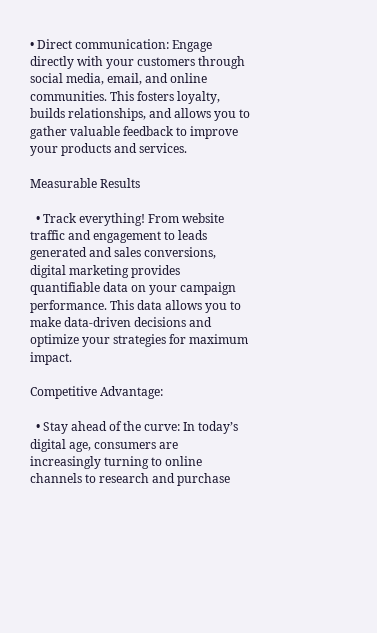• Direct communication: Engage directly with your customers through social media, email, and online communities. This fosters loyalty, builds relationships, and allows you to gather valuable feedback to improve your products and services.

Measurable Results

  • Track everything! From website traffic and engagement to leads generated and sales conversions, digital marketing provides quantifiable data on your campaign performance. This data allows you to make data-driven decisions and optimize your strategies for maximum impact.

Competitive Advantage:

  • Stay ahead of the curve: In today’s digital age, consumers are increasingly turning to online channels to research and purchase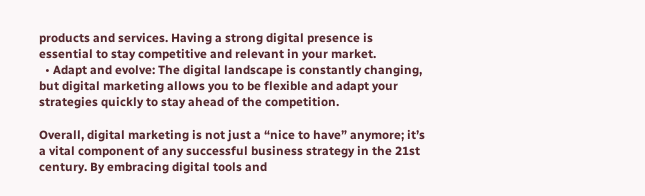products and services. Having a strong digital presence is essential to stay competitive and relevant in your market.
  • Adapt and evolve: The digital landscape is constantly changing, but digital marketing allows you to be flexible and adapt your strategies quickly to stay ahead of the competition.

Overall, digital marketing is not just a “nice to have” anymore; it’s a vital component of any successful business strategy in the 21st century. By embracing digital tools and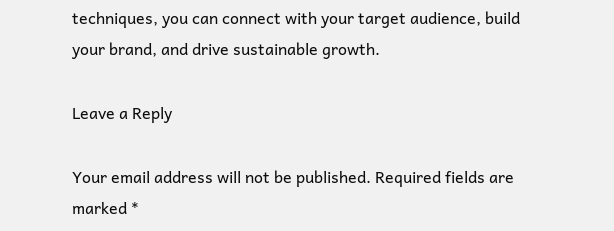techniques, you can connect with your target audience, build your brand, and drive sustainable growth.

Leave a Reply

Your email address will not be published. Required fields are marked *